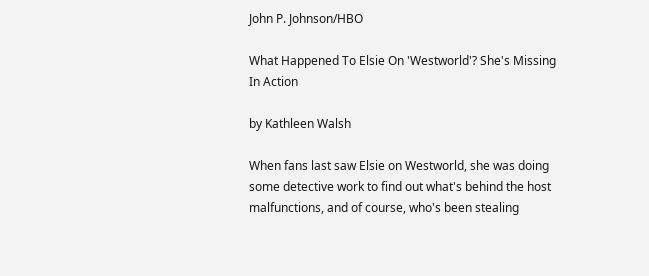John P. Johnson/HBO

What Happened To Elsie On 'Westworld'? She's Missing In Action

by Kathleen Walsh

When fans last saw Elsie on Westworld, she was doing some detective work to find out what's behind the host malfunctions, and of course, who's been stealing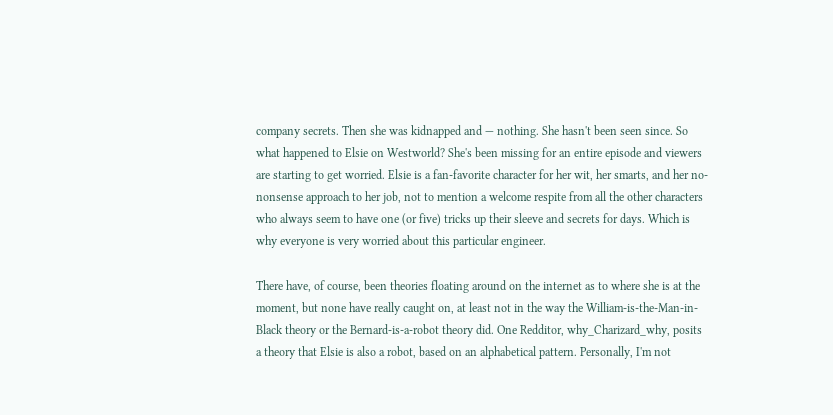company secrets. Then she was kidnapped and — nothing. She hasn't been seen since. So what happened to Elsie on Westworld? She's been missing for an entire episode and viewers are starting to get worried. Elsie is a fan-favorite character for her wit, her smarts, and her no-nonsense approach to her job, not to mention a welcome respite from all the other characters who always seem to have one (or five) tricks up their sleeve and secrets for days. Which is why everyone is very worried about this particular engineer.

There have, of course, been theories floating around on the internet as to where she is at the moment, but none have really caught on, at least not in the way the William-is-the-Man-in-Black theory or the Bernard-is-a-robot theory did. One Redditor, why_Charizard_why, posits a theory that Elsie is also a robot, based on an alphabetical pattern. Personally, I'm not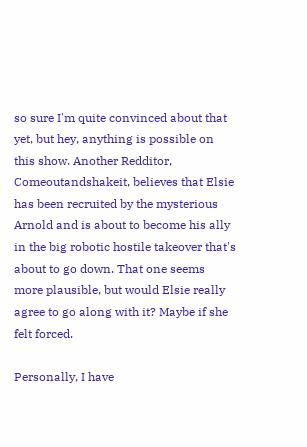so sure I'm quite convinced about that yet, but hey, anything is possible on this show. Another Redditor, Comeoutandshakeit, believes that Elsie has been recruited by the mysterious Arnold and is about to become his ally in the big robotic hostile takeover that's about to go down. That one seems more plausible, but would Elsie really agree to go along with it? Maybe if she felt forced.

Personally, I have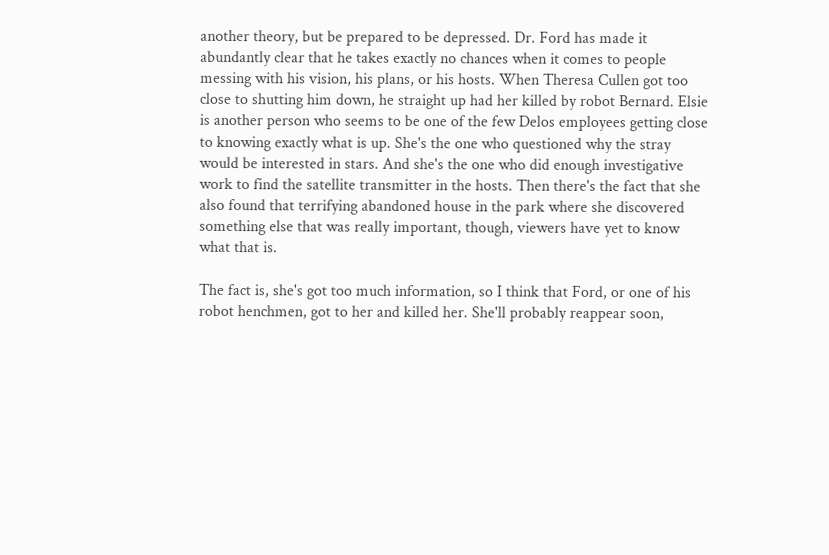another theory, but be prepared to be depressed. Dr. Ford has made it abundantly clear that he takes exactly no chances when it comes to people messing with his vision, his plans, or his hosts. When Theresa Cullen got too close to shutting him down, he straight up had her killed by robot Bernard. Elsie is another person who seems to be one of the few Delos employees getting close to knowing exactly what is up. She's the one who questioned why the stray would be interested in stars. And she's the one who did enough investigative work to find the satellite transmitter in the hosts. Then there's the fact that she also found that terrifying abandoned house in the park where she discovered something else that was really important, though, viewers have yet to know what that is.

The fact is, she's got too much information, so I think that Ford, or one of his robot henchmen, got to her and killed her. She'll probably reappear soon,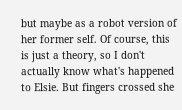but maybe as a robot version of her former self. Of course, this is just a theory, so I don't actually know what's happened to Elsie. But fingers crossed she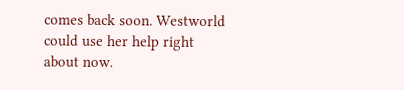comes back soon. Westworld could use her help right about now.